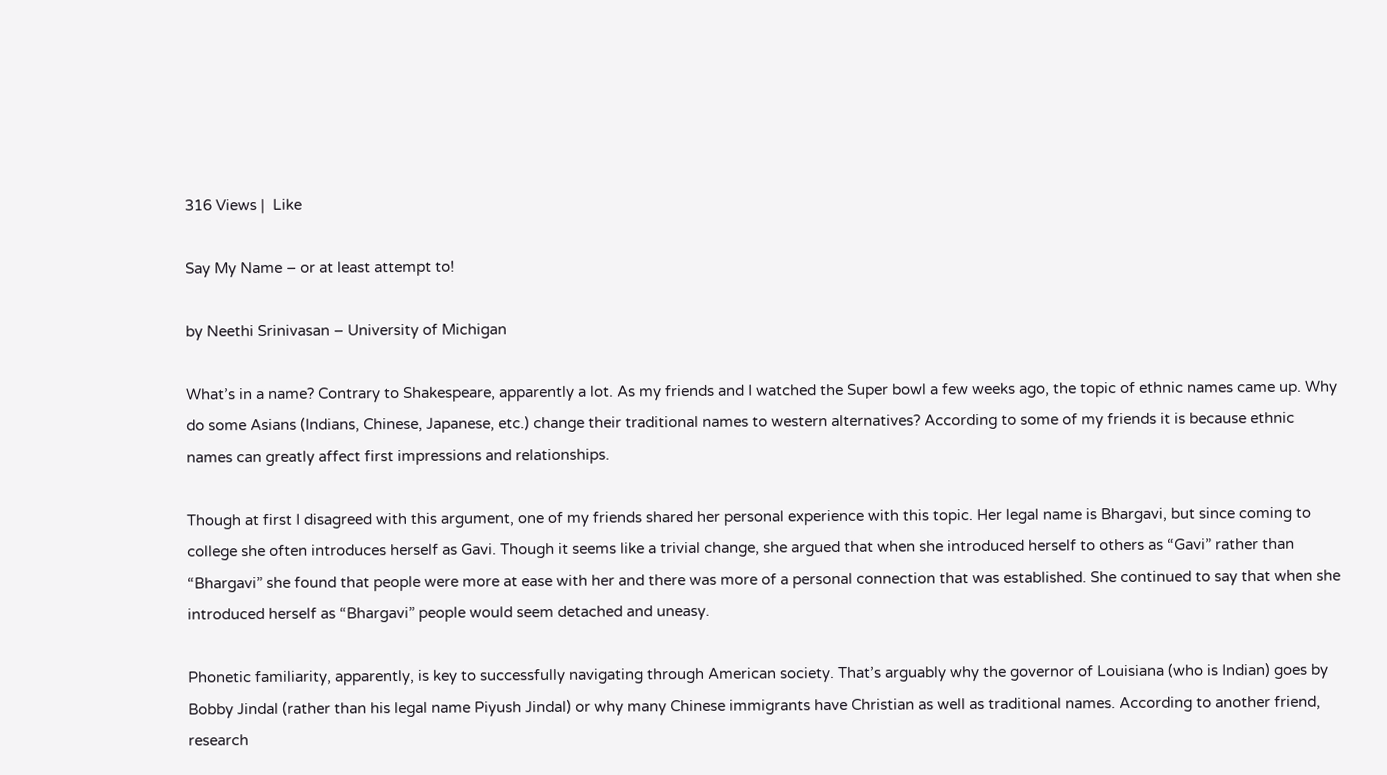316 Views |  Like

Say My Name – or at least attempt to!

by Neethi Srinivasan – University of Michigan

What’s in a name? Contrary to Shakespeare, apparently a lot. As my friends and I watched the Super bowl a few weeks ago, the topic of ethnic names came up. Why do some Asians (Indians, Chinese, Japanese, etc.) change their traditional names to western alternatives? According to some of my friends it is because ethnic names can greatly affect first impressions and relationships.

Though at first I disagreed with this argument, one of my friends shared her personal experience with this topic. Her legal name is Bhargavi, but since coming to college she often introduces herself as Gavi. Though it seems like a trivial change, she argued that when she introduced herself to others as “Gavi” rather than “Bhargavi” she found that people were more at ease with her and there was more of a personal connection that was established. She continued to say that when she introduced herself as “Bhargavi” people would seem detached and uneasy.

Phonetic familiarity, apparently, is key to successfully navigating through American society. That’s arguably why the governor of Louisiana (who is Indian) goes by Bobby Jindal (rather than his legal name Piyush Jindal) or why many Chinese immigrants have Christian as well as traditional names. According to another friend, research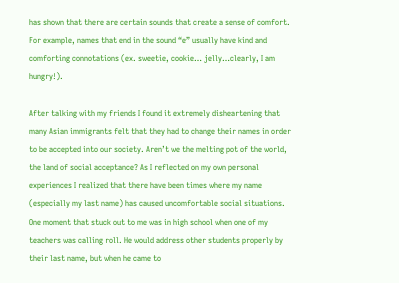has shown that there are certain sounds that create a sense of comfort. For example, names that end in the sound “e” usually have kind and comforting connotations (ex. sweetie, cookie… jelly…clearly, I am hungry!).

After talking with my friends I found it extremely disheartening that many Asian immigrants felt that they had to change their names in order to be accepted into our society. Aren’t we the melting pot of the world, the land of social acceptance? As I reflected on my own personal experiences I realized that there have been times where my name (especially my last name) has caused uncomfortable social situations. One moment that stuck out to me was in high school when one of my teachers was calling roll. He would address other students properly by their last name, but when he came to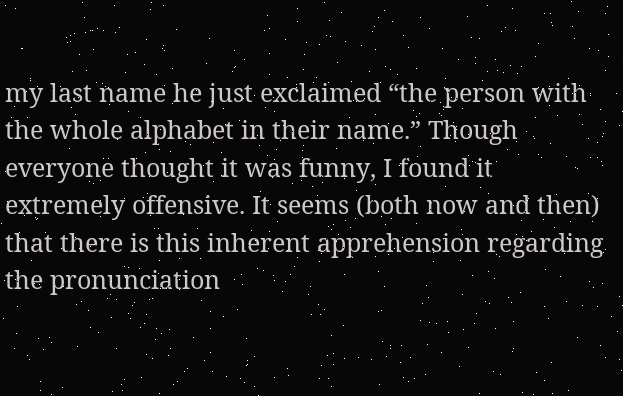my last name he just exclaimed “the person with the whole alphabet in their name.” Though everyone thought it was funny, I found it extremely offensive. It seems (both now and then) that there is this inherent apprehension regarding the pronunciation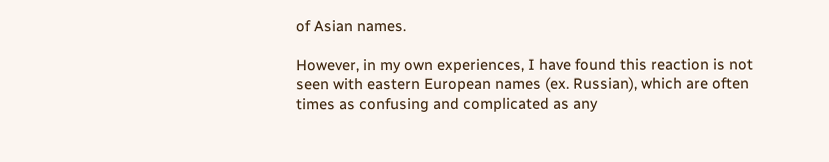of Asian names.

However, in my own experiences, I have found this reaction is not seen with eastern European names (ex. Russian), which are often times as confusing and complicated as any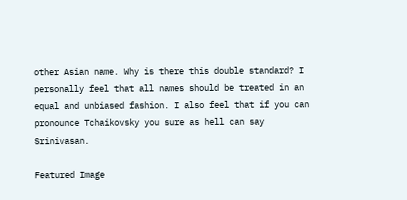other Asian name. Why is there this double standard? I personally feel that all names should be treated in an equal and unbiased fashion. I also feel that if you can pronounce Tchaikovsky you sure as hell can say Srinivasan.

Featured Image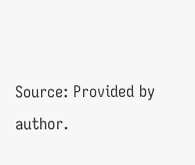Source: Provided by author.